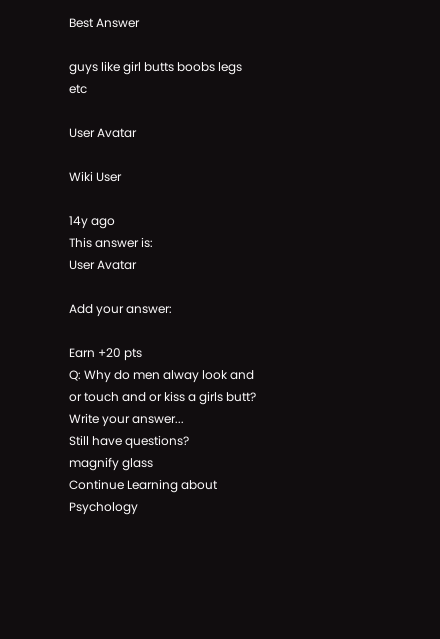Best Answer

guys like girl butts boobs legs etc

User Avatar

Wiki User

14y ago
This answer is:
User Avatar

Add your answer:

Earn +20 pts
Q: Why do men alway look and or touch and or kiss a girls butt?
Write your answer...
Still have questions?
magnify glass
Continue Learning about Psychology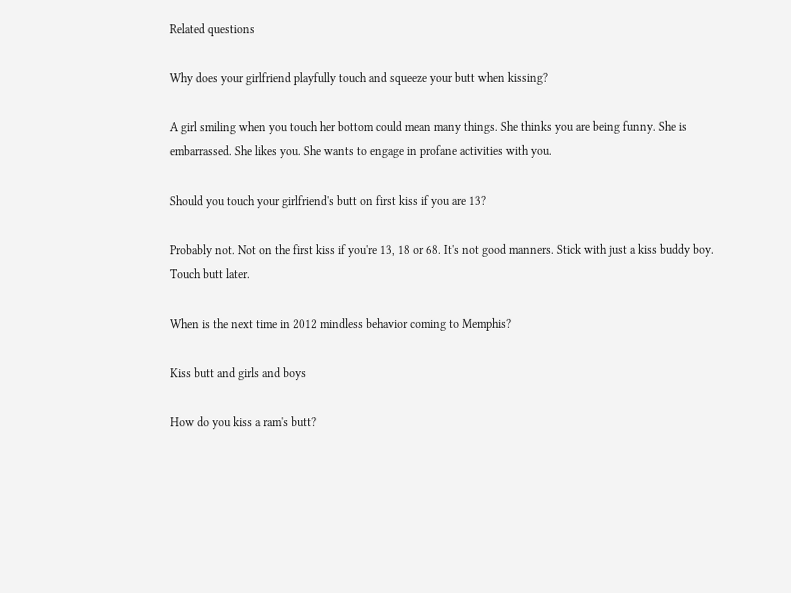Related questions

Why does your girlfriend playfully touch and squeeze your butt when kissing?

A girl smiling when you touch her bottom could mean many things. She thinks you are being funny. She is embarrassed. She likes you. She wants to engage in profane activities with you.

Should you touch your girlfriend's butt on first kiss if you are 13?

Probably not. Not on the first kiss if you're 13, 18 or 68. It's not good manners. Stick with just a kiss buddy boy. Touch butt later.

When is the next time in 2012 mindless behavior coming to Memphis?

Kiss butt and girls and boys

How do you kiss a ram's butt?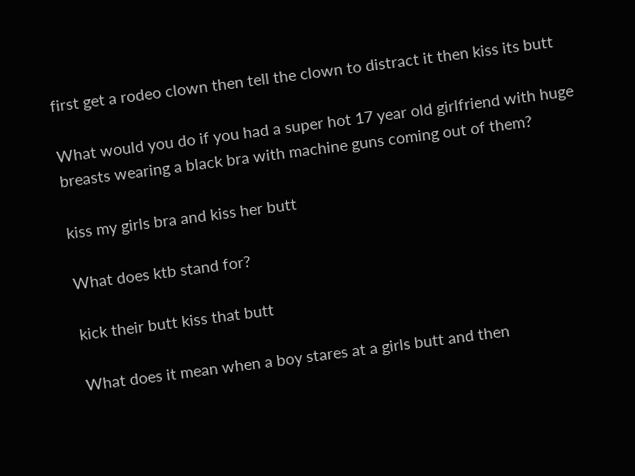first get a rodeo clown then tell the clown to distract it then kiss its butt

What would you do if you had a super hot 17 year old girlfriend with huge breasts wearing a black bra with machine guns coming out of them?

kiss my girls bra and kiss her butt

What does ktb stand for?

kick their butt kiss that butt

What does it mean when a boy stares at a girls butt and then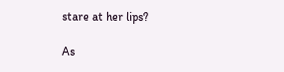stare at her lips?

As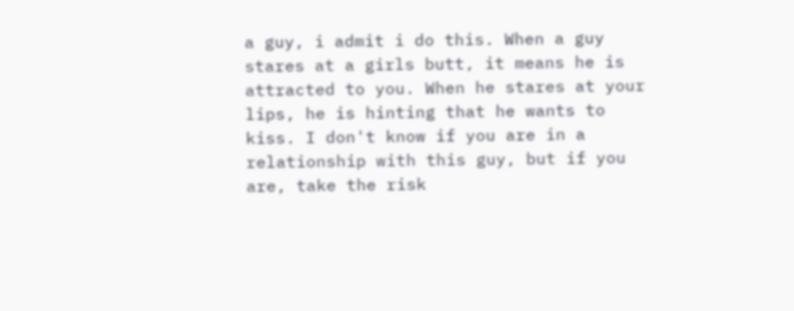a guy, i admit i do this. When a guy stares at a girls butt, it means he is attracted to you. When he stares at your lips, he is hinting that he wants to kiss. I don't know if you are in a relationship with this guy, but if you are, take the risk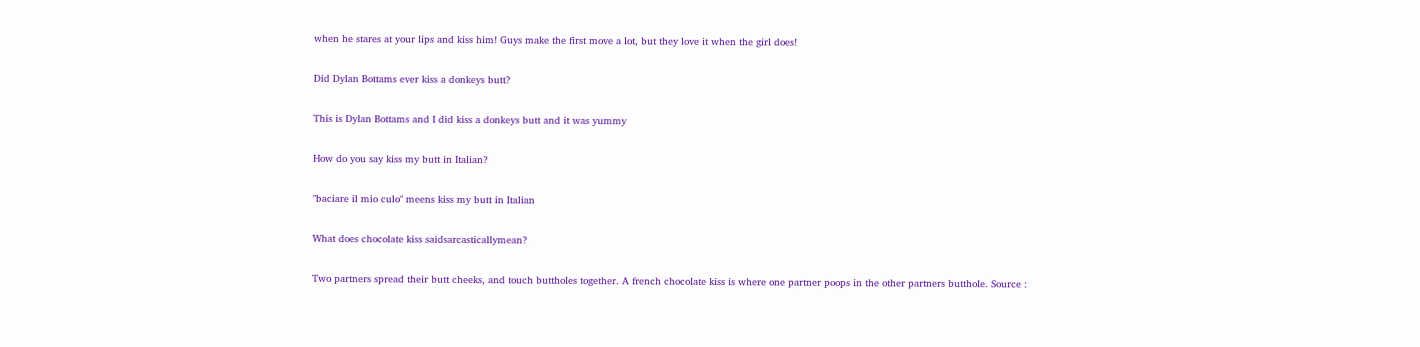when he stares at your lips and kiss him! Guys make the first move a lot, but they love it when the girl does!

Did Dylan Bottams ever kiss a donkeys butt?

This is Dylan Bottams and I did kiss a donkeys butt and it was yummy

How do you say kiss my butt in Italian?

"baciare il mio culo" meens kiss my butt in Italian

What does chocolate kiss saidsarcasticallymean?

Two partners spread their butt cheeks, and touch buttholes together. A french chocolate kiss is where one partner poops in the other partners butthole. Source :